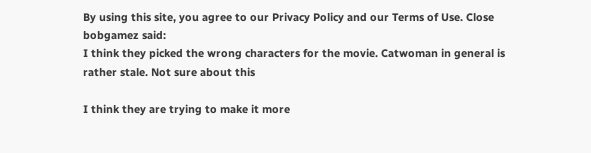By using this site, you agree to our Privacy Policy and our Terms of Use. Close
bobgamez said:
I think they picked the wrong characters for the movie. Catwoman in general is rather stale. Not sure about this

I think they are trying to make it more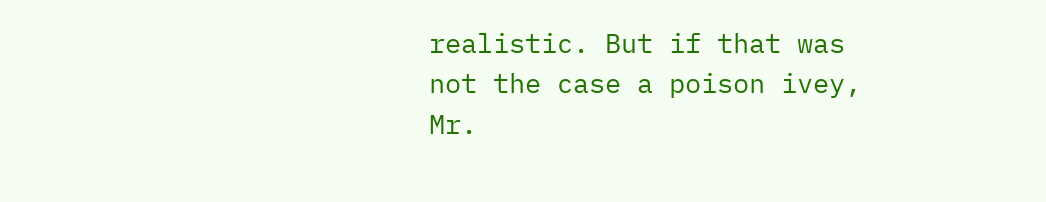realistic. But if that was not the case a poison ivey, Mr.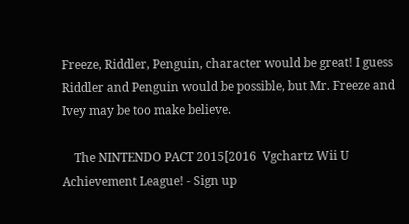Freeze, Riddler, Penguin, character would be great! I guess Riddler and Penguin would be possible, but Mr. Freeze and Ivey may be too make believe.

    The NINTENDO PACT 2015[2016  Vgchartz Wii U Achievement League! - Sign up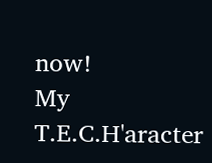now!                      My T.E.C.H'aracter